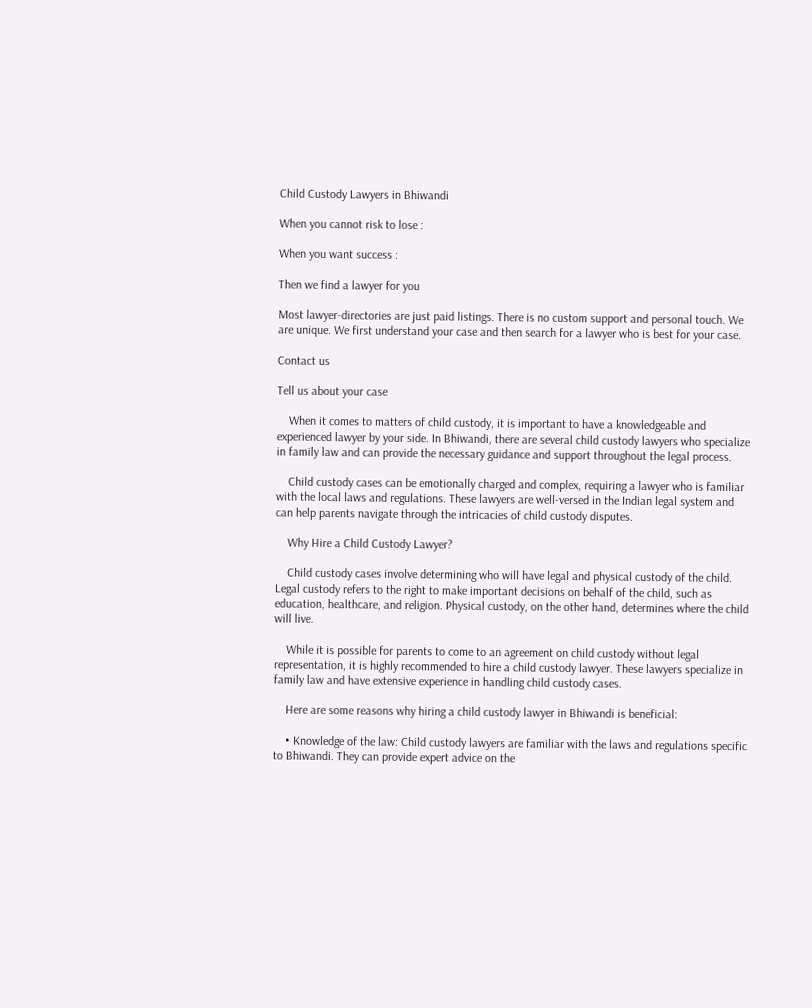Child Custody Lawyers in Bhiwandi

When you cannot risk to lose :

When you want success :

Then we find a lawyer for you

Most lawyer-directories are just paid listings. There is no custom support and personal touch. We are unique. We first understand your case and then search for a lawyer who is best for your case.

Contact us

Tell us about your case

    When it comes to matters of child custody, it is important to have a knowledgeable and experienced lawyer by your side. In Bhiwandi, there are several child custody lawyers who specialize in family law and can provide the necessary guidance and support throughout the legal process.

    Child custody cases can be emotionally charged and complex, requiring a lawyer who is familiar with the local laws and regulations. These lawyers are well-versed in the Indian legal system and can help parents navigate through the intricacies of child custody disputes.

    Why Hire a Child Custody Lawyer?

    Child custody cases involve determining who will have legal and physical custody of the child. Legal custody refers to the right to make important decisions on behalf of the child, such as education, healthcare, and religion. Physical custody, on the other hand, determines where the child will live.

    While it is possible for parents to come to an agreement on child custody without legal representation, it is highly recommended to hire a child custody lawyer. These lawyers specialize in family law and have extensive experience in handling child custody cases.

    Here are some reasons why hiring a child custody lawyer in Bhiwandi is beneficial:

    • Knowledge of the law: Child custody lawyers are familiar with the laws and regulations specific to Bhiwandi. They can provide expert advice on the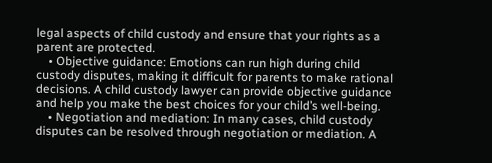legal aspects of child custody and ensure that your rights as a parent are protected.
    • Objective guidance: Emotions can run high during child custody disputes, making it difficult for parents to make rational decisions. A child custody lawyer can provide objective guidance and help you make the best choices for your child’s well-being.
    • Negotiation and mediation: In many cases, child custody disputes can be resolved through negotiation or mediation. A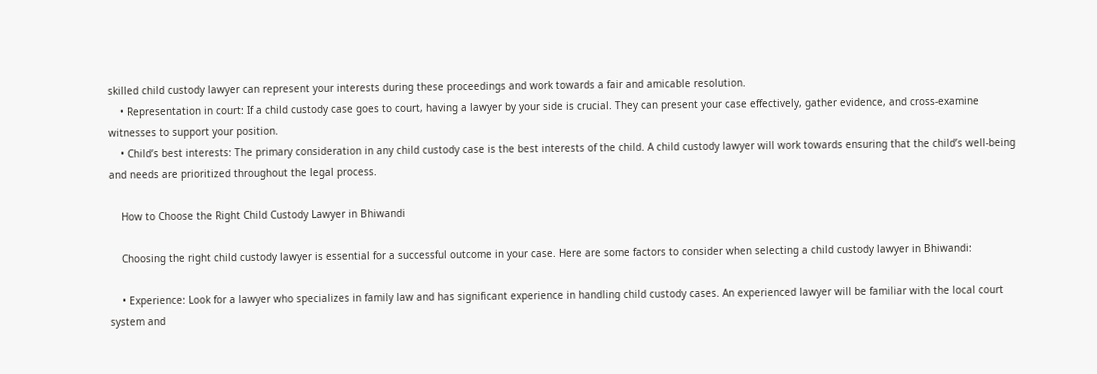skilled child custody lawyer can represent your interests during these proceedings and work towards a fair and amicable resolution.
    • Representation in court: If a child custody case goes to court, having a lawyer by your side is crucial. They can present your case effectively, gather evidence, and cross-examine witnesses to support your position.
    • Child’s best interests: The primary consideration in any child custody case is the best interests of the child. A child custody lawyer will work towards ensuring that the child’s well-being and needs are prioritized throughout the legal process.

    How to Choose the Right Child Custody Lawyer in Bhiwandi

    Choosing the right child custody lawyer is essential for a successful outcome in your case. Here are some factors to consider when selecting a child custody lawyer in Bhiwandi:

    • Experience: Look for a lawyer who specializes in family law and has significant experience in handling child custody cases. An experienced lawyer will be familiar with the local court system and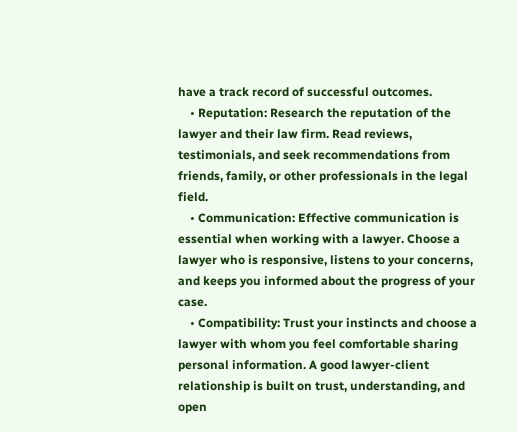have a track record of successful outcomes.
    • Reputation: Research the reputation of the lawyer and their law firm. Read reviews, testimonials, and seek recommendations from friends, family, or other professionals in the legal field.
    • Communication: Effective communication is essential when working with a lawyer. Choose a lawyer who is responsive, listens to your concerns, and keeps you informed about the progress of your case.
    • Compatibility: Trust your instincts and choose a lawyer with whom you feel comfortable sharing personal information. A good lawyer-client relationship is built on trust, understanding, and open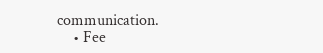communication.
    • Fee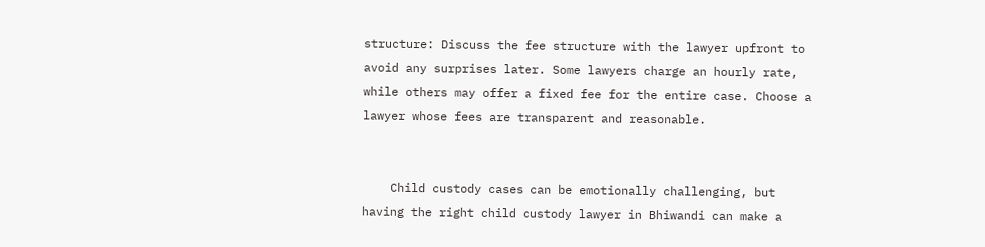structure: Discuss the fee structure with the lawyer upfront to avoid any surprises later. Some lawyers charge an hourly rate, while others may offer a fixed fee for the entire case. Choose a lawyer whose fees are transparent and reasonable.


    Child custody cases can be emotionally challenging, but having the right child custody lawyer in Bhiwandi can make a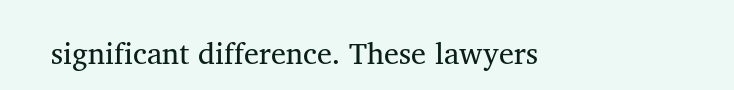significant difference. These lawyers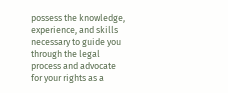possess the knowledge, experience, and skills necessary to guide you through the legal process and advocate for your rights as a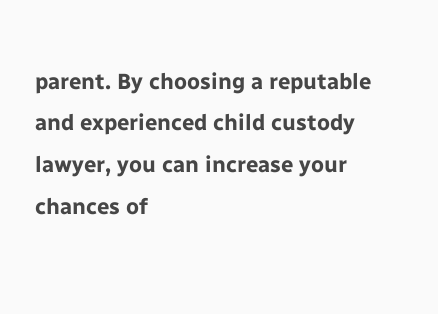parent. By choosing a reputable and experienced child custody lawyer, you can increase your chances of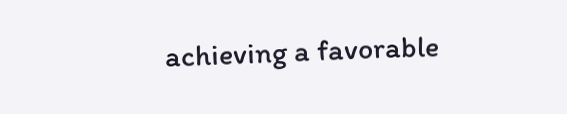achieving a favorable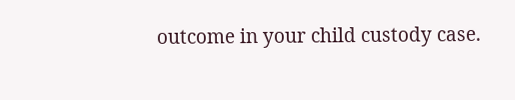outcome in your child custody case.